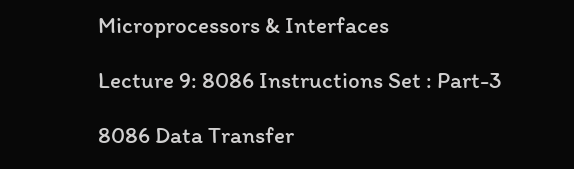Microprocessors & Interfaces

Lecture 9: 8086 Instructions Set : Part-3

8086 Data Transfer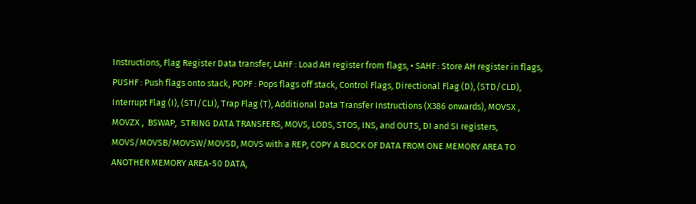Instructions, Flag Register Data transfer, LAHF : Load AH register from flags, • SAHF : Store AH register in flags, PUSHF : Push flags onto stack, POPF : Pops flags off stack, Control Flags, Directional Flag (D), (STD/CLD), Interrupt Flag (I), (STI/CLI), Trap Flag (T), Additional Data Transfer Instructions (X386 onwards), MOVSX ,  MOVZX ,  BSWAP,  STRING DATA TRANSFERS, MOVS, LODS, STOS, INS, and OUTS, DI and SI registers, MOVS/MOVSB/MOVSW/MOVSD, MOVS with a REP, COPY A BLOCK OF DATA FROM ONE MEMORY AREA TO ANOTHER MEMORY AREA-50 DATA,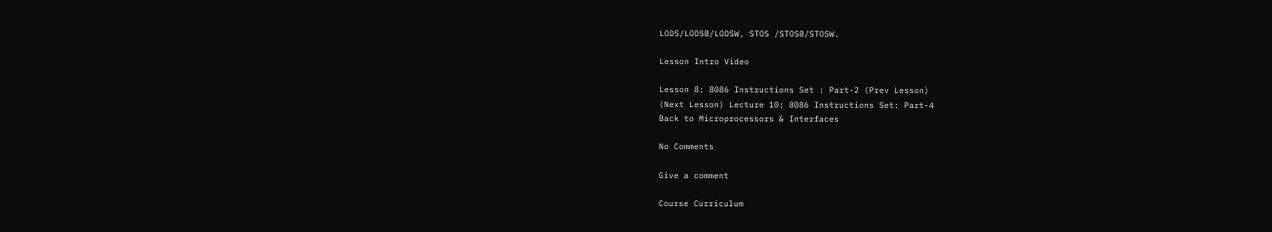LODS/LODSB/LODSW, STOS /STOSB/STOSW.

Lesson Intro Video

Lesson 8: 8086 Instructions Set : Part-2 (Prev Lesson)
(Next Lesson) Lecture 10: 8086 Instructions Set: Part-4
Back to Microprocessors & Interfaces

No Comments

Give a comment

Course Curriculum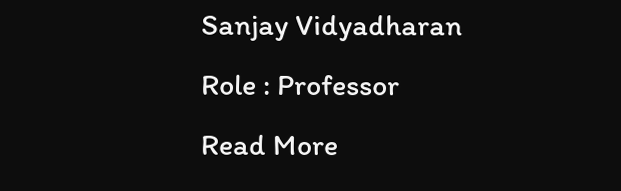Sanjay Vidyadharan
Role : Professor
Read More